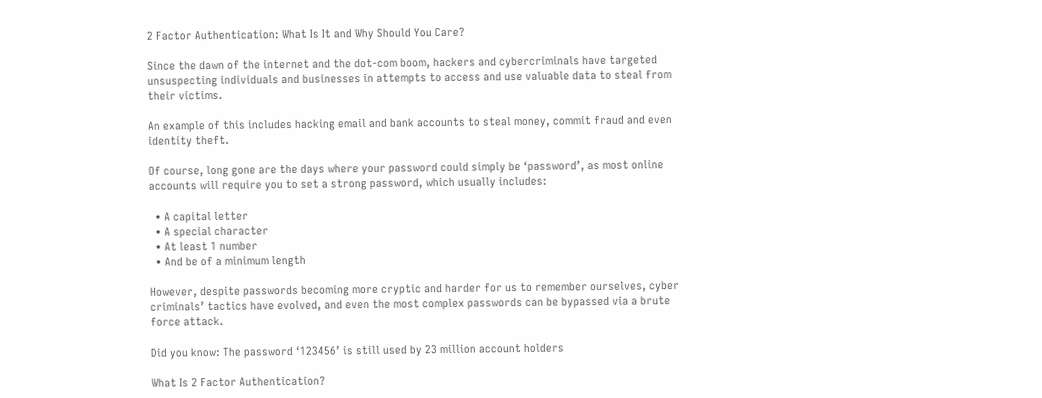2 Factor Authentication: What Is It and Why Should You Care?

Since the dawn of the internet and the dot-com boom, hackers and cybercriminals have targeted unsuspecting individuals and businesses in attempts to access and use valuable data to steal from their victims.

An example of this includes hacking email and bank accounts to steal money, commit fraud and even identity theft.

Of course, long gone are the days where your password could simply be ‘password’, as most online accounts will require you to set a strong password, which usually includes:

  • A capital letter
  • A special character
  • At least 1 number
  • And be of a minimum length

However, despite passwords becoming more cryptic and harder for us to remember ourselves, cyber criminals’ tactics have evolved, and even the most complex passwords can be bypassed via a brute force attack.

Did you know: The password ‘123456’ is still used by 23 million account holders

What Is 2 Factor Authentication?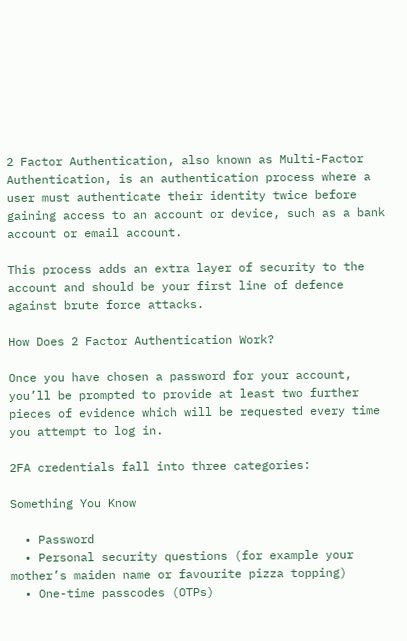2 Factor Authentication, also known as Multi-Factor Authentication, is an authentication process where a user must authenticate their identity twice before gaining access to an account or device, such as a bank account or email account.

This process adds an extra layer of security to the account and should be your first line of defence against brute force attacks.

How Does 2 Factor Authentication Work?

Once you have chosen a password for your account, you’ll be prompted to provide at least two further pieces of evidence which will be requested every time you attempt to log in.

2FA credentials fall into three categories:

Something You Know

  • Password
  • Personal security questions (for example your mother’s maiden name or favourite pizza topping)
  • One-time passcodes (OTPs)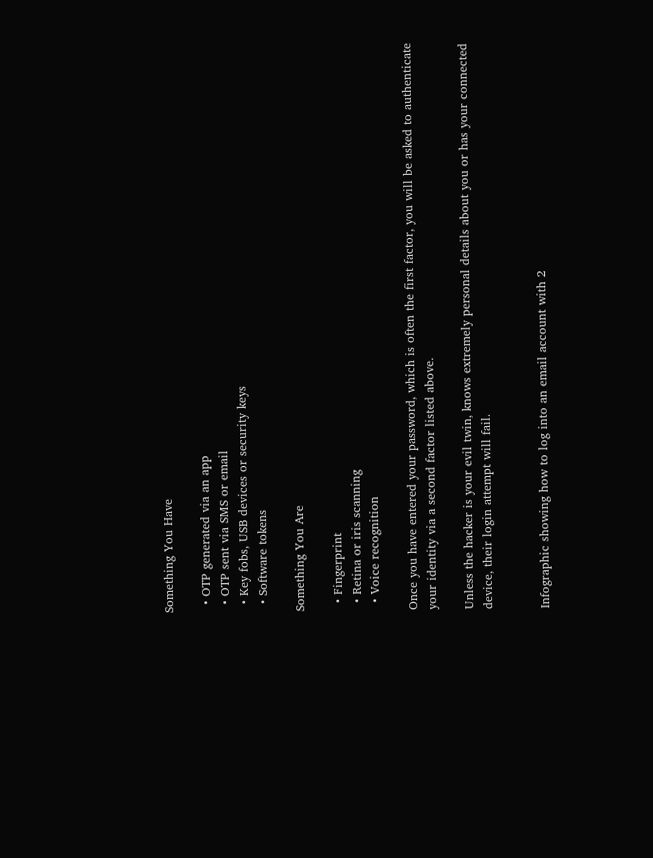Something You Have

  • OTP generated via an app
  • OTP sent via SMS or email
  • Key fobs, USB devices or security keys
  • Software tokens

Something You Are

  • Fingerprint
  • Retina or iris scanning
  • Voice recognition

Once you have entered your password, which is often the first factor, you will be asked to authenticate your identity via a second factor listed above.

Unless the hacker is your evil twin, knows extremely personal details about you or has your connected device, their login attempt will fail.


Infographic showing how to log into an email account with 2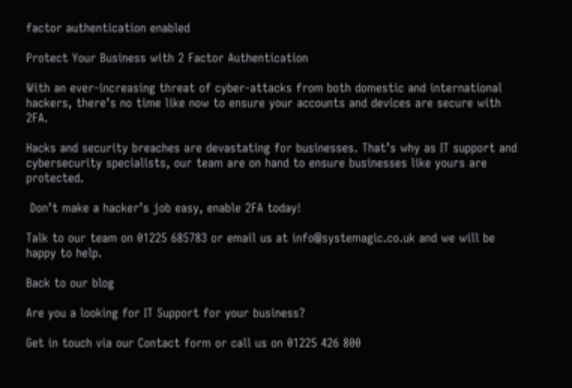factor authentication enabled

Protect Your Business with 2 Factor Authentication

With an ever-increasing threat of cyber-attacks from both domestic and international hackers, there’s no time like now to ensure your accounts and devices are secure with 2FA.

Hacks and security breaches are devastating for businesses. That’s why as IT support and cybersecurity specialists, our team are on hand to ensure businesses like yours are protected.

 Don’t make a hacker’s job easy, enable 2FA today!

Talk to our team on 01225 685783 or email us at info@systemagic.co.uk and we will be happy to help.

Back to our blog

Are you a looking for IT Support for your business?

Get in touch via our Contact form or call us on 01225 426 800